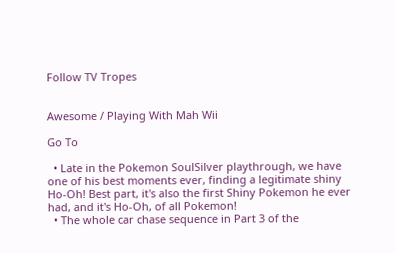Follow TV Tropes


Awesome / Playing With Mah Wii

Go To

  • Late in the Pokemon SoulSilver playthrough, we have one of his best moments ever, finding a legitimate shiny Ho-Oh! Best part, it's also the first Shiny Pokemon he ever had, and it's Ho-Oh, of all Pokemon!
  • The whole car chase sequence in Part 3 of the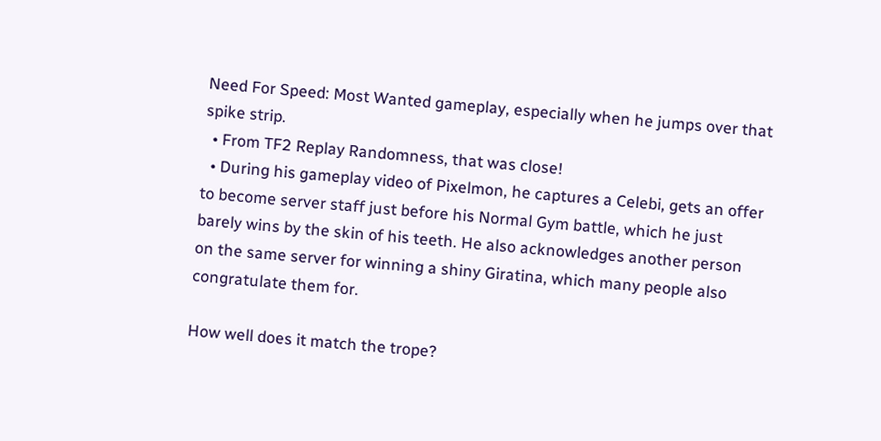Need For Speed: Most Wanted gameplay, especially when he jumps over that spike strip.
  • From TF2 Replay Randomness, that was close!
  • During his gameplay video of Pixelmon, he captures a Celebi, gets an offer to become server staff just before his Normal Gym battle, which he just barely wins by the skin of his teeth. He also acknowledges another person on the same server for winning a shiny Giratina, which many people also congratulate them for.

How well does it match the trope?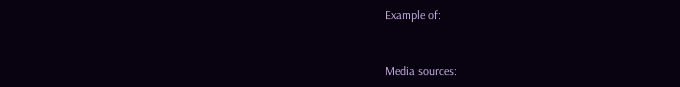Example of:


Media sources: